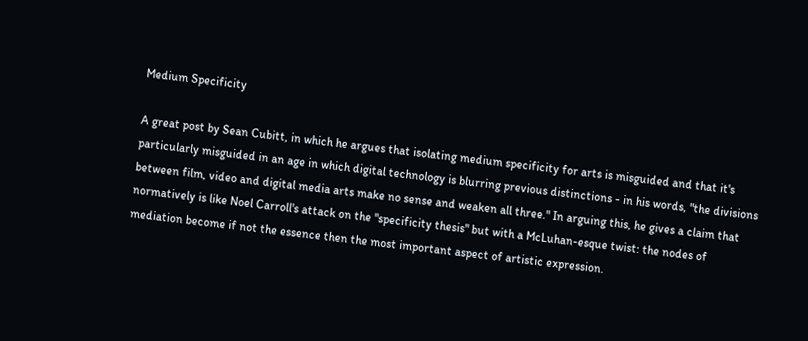Medium Specificity

A great post by Sean Cubitt, in which he argues that isolating medium specificity for arts is misguided and that it's particularly misguided in an age in which digital technology is blurring previous distinctions - in his words, "the divisions between film, video and digital media arts make no sense and weaken all three." In arguing this, he gives a claim that normatively is like Noel Carroll's attack on the "specificity thesis" but with a McLuhan-esque twist: the nodes of mediation become if not the essence then the most important aspect of artistic expression.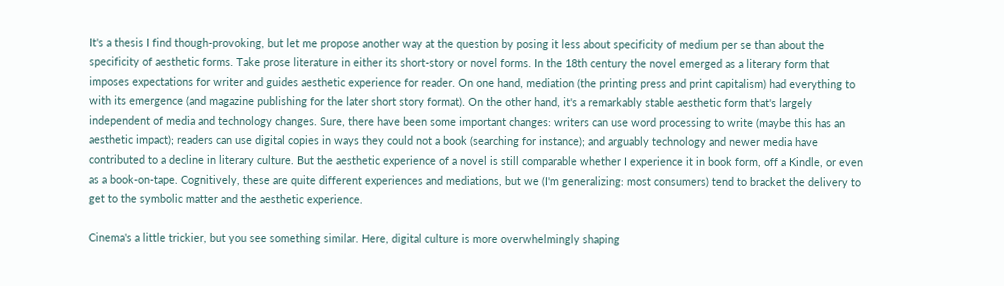It's a thesis I find though-provoking, but let me propose another way at the question by posing it less about specificity of medium per se than about the specificity of aesthetic forms. Take prose literature in either its short-story or novel forms. In the 18th century the novel emerged as a literary form that imposes expectations for writer and guides aesthetic experience for reader. On one hand, mediation (the printing press and print capitalism) had everything to with its emergence (and magazine publishing for the later short story format). On the other hand, it's a remarkably stable aesthetic form that's largely independent of media and technology changes. Sure, there have been some important changes: writers can use word processing to write (maybe this has an aesthetic impact); readers can use digital copies in ways they could not a book (searching for instance); and arguably technology and newer media have contributed to a decline in literary culture. But the aesthetic experience of a novel is still comparable whether I experience it in book form, off a Kindle, or even as a book-on-tape. Cognitively, these are quite different experiences and mediations, but we (I'm generalizing: most consumers) tend to bracket the delivery to get to the symbolic matter and the aesthetic experience.

Cinema's a little trickier, but you see something similar. Here, digital culture is more overwhelmingly shaping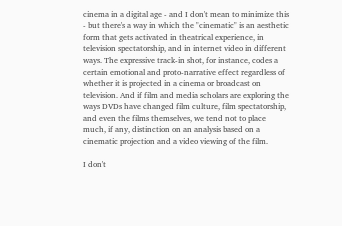cinema in a digital age - and I don't mean to minimize this - but there's a way in which the "cinematic" is an aesthetic form that gets activated in theatrical experience, in television spectatorship, and in internet video in different ways. The expressive track-in shot, for instance, codes a certain emotional and proto-narrative effect regardless of whether it is projected in a cinema or broadcast on television. And if film and media scholars are exploring the ways DVDs have changed film culture, film spectatorship, and even the films themselves, we tend not to place much, if any, distinction on an analysis based on a cinematic projection and a video viewing of the film.

I don't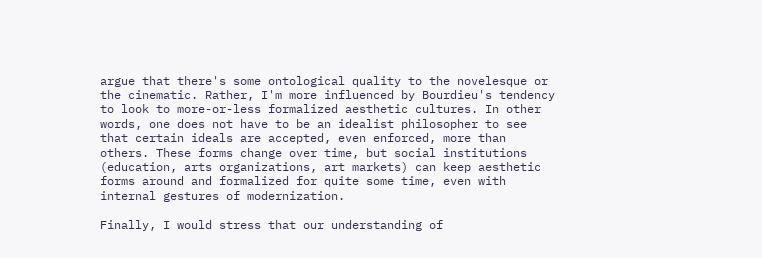argue that there's some ontological quality to the novelesque or the cinematic. Rather, I'm more influenced by Bourdieu's tendency to look to more-or-less formalized aesthetic cultures. In other words, one does not have to be an idealist philosopher to see that certain ideals are accepted, even enforced, more than others. These forms change over time, but social institutions (education, arts organizations, art markets) can keep aesthetic forms around and formalized for quite some time, even with internal gestures of modernization.

Finally, I would stress that our understanding of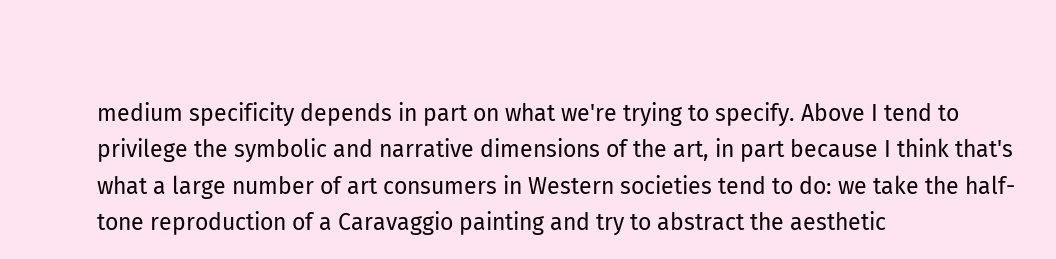medium specificity depends in part on what we're trying to specify. Above I tend to privilege the symbolic and narrative dimensions of the art, in part because I think that's what a large number of art consumers in Western societies tend to do: we take the half-tone reproduction of a Caravaggio painting and try to abstract the aesthetic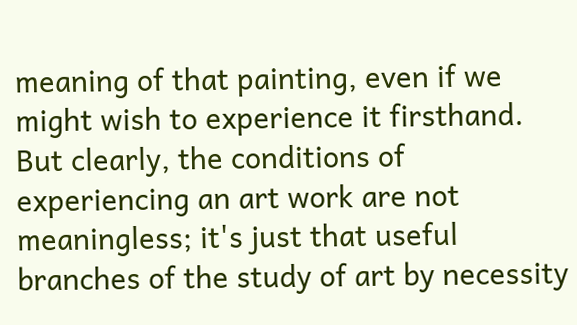meaning of that painting, even if we might wish to experience it firsthand. But clearly, the conditions of experiencing an art work are not meaningless; it's just that useful branches of the study of art by necessity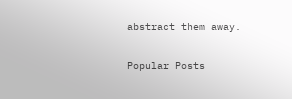abstract them away.


Popular Posts